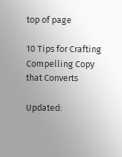top of page

10 Tips for Crafting Compelling Copy that Converts

Updated: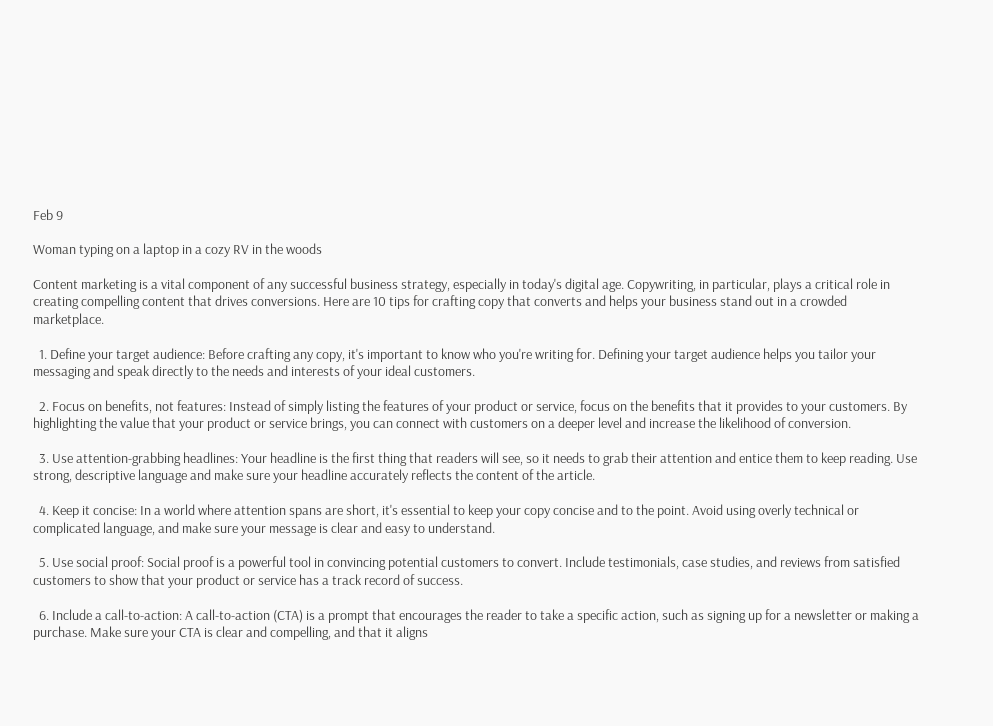Feb 9

Woman typing on a laptop in a cozy RV in the woods

Content marketing is a vital component of any successful business strategy, especially in today's digital age. Copywriting, in particular, plays a critical role in creating compelling content that drives conversions. Here are 10 tips for crafting copy that converts and helps your business stand out in a crowded marketplace.

  1. Define your target audience: Before crafting any copy, it's important to know who you're writing for. Defining your target audience helps you tailor your messaging and speak directly to the needs and interests of your ideal customers.

  2. Focus on benefits, not features: Instead of simply listing the features of your product or service, focus on the benefits that it provides to your customers. By highlighting the value that your product or service brings, you can connect with customers on a deeper level and increase the likelihood of conversion.

  3. Use attention-grabbing headlines: Your headline is the first thing that readers will see, so it needs to grab their attention and entice them to keep reading. Use strong, descriptive language and make sure your headline accurately reflects the content of the article.

  4. Keep it concise: In a world where attention spans are short, it's essential to keep your copy concise and to the point. Avoid using overly technical or complicated language, and make sure your message is clear and easy to understand.

  5. Use social proof: Social proof is a powerful tool in convincing potential customers to convert. Include testimonials, case studies, and reviews from satisfied customers to show that your product or service has a track record of success.

  6. Include a call-to-action: A call-to-action (CTA) is a prompt that encourages the reader to take a specific action, such as signing up for a newsletter or making a purchase. Make sure your CTA is clear and compelling, and that it aligns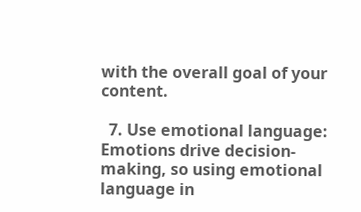with the overall goal of your content.

  7. Use emotional language: Emotions drive decision-making, so using emotional language in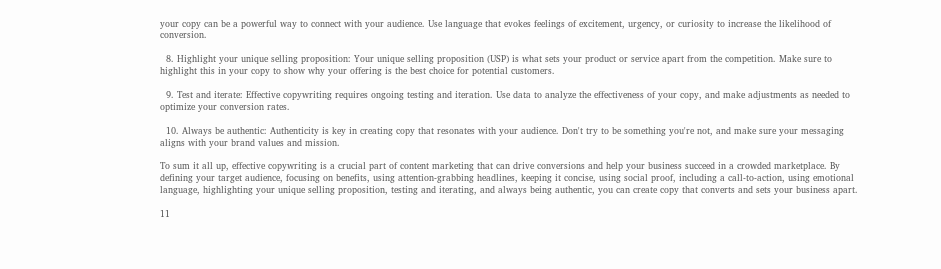your copy can be a powerful way to connect with your audience. Use language that evokes feelings of excitement, urgency, or curiosity to increase the likelihood of conversion.

  8. Highlight your unique selling proposition: Your unique selling proposition (USP) is what sets your product or service apart from the competition. Make sure to highlight this in your copy to show why your offering is the best choice for potential customers.

  9. Test and iterate: Effective copywriting requires ongoing testing and iteration. Use data to analyze the effectiveness of your copy, and make adjustments as needed to optimize your conversion rates.

  10. Always be authentic: Authenticity is key in creating copy that resonates with your audience. Don't try to be something you're not, and make sure your messaging aligns with your brand values and mission.

To sum it all up, effective copywriting is a crucial part of content marketing that can drive conversions and help your business succeed in a crowded marketplace. By defining your target audience, focusing on benefits, using attention-grabbing headlines, keeping it concise, using social proof, including a call-to-action, using emotional language, highlighting your unique selling proposition, testing and iterating, and always being authentic, you can create copy that converts and sets your business apart.

11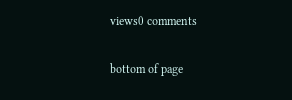views0 comments


bottom of page